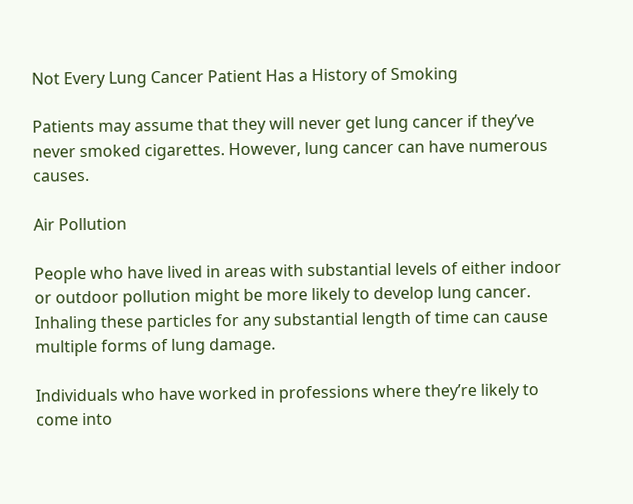Not Every Lung Cancer Patient Has a History of Smoking

Patients may assume that they will never get lung cancer if they’ve never smoked cigarettes. However, lung cancer can have numerous causes.

Air Pollution

People who have lived in areas with substantial levels of either indoor or outdoor pollution might be more likely to develop lung cancer. Inhaling these particles for any substantial length of time can cause multiple forms of lung damage.

Individuals who have worked in professions where they’re likely to come into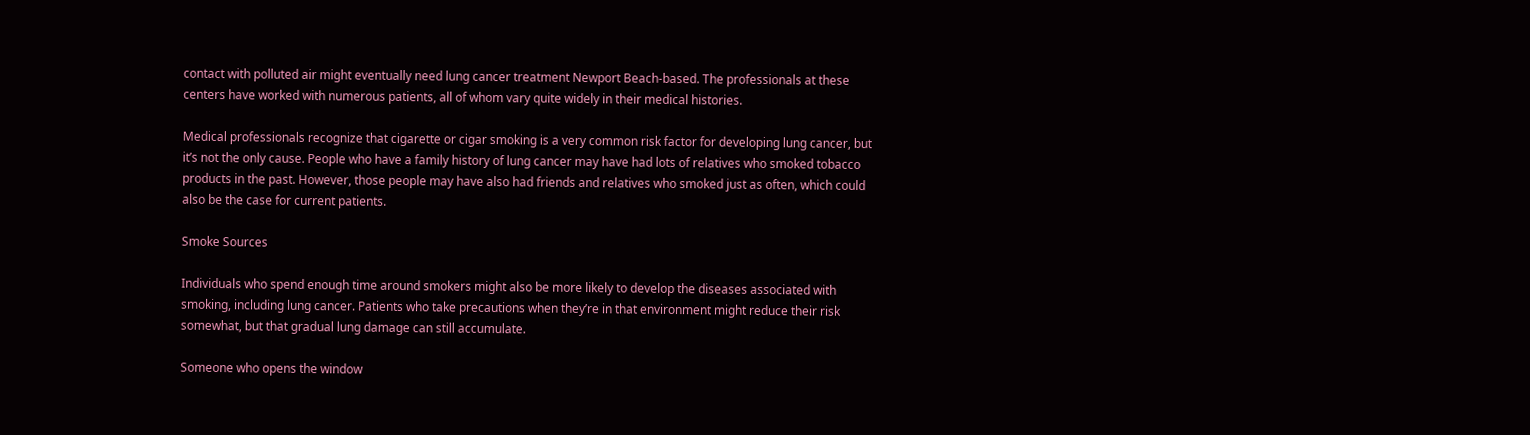contact with polluted air might eventually need lung cancer treatment Newport Beach-based. The professionals at these centers have worked with numerous patients, all of whom vary quite widely in their medical histories.

Medical professionals recognize that cigarette or cigar smoking is a very common risk factor for developing lung cancer, but it’s not the only cause. People who have a family history of lung cancer may have had lots of relatives who smoked tobacco products in the past. However, those people may have also had friends and relatives who smoked just as often, which could also be the case for current patients.

Smoke Sources

Individuals who spend enough time around smokers might also be more likely to develop the diseases associated with smoking, including lung cancer. Patients who take precautions when they’re in that environment might reduce their risk somewhat, but that gradual lung damage can still accumulate.

Someone who opens the window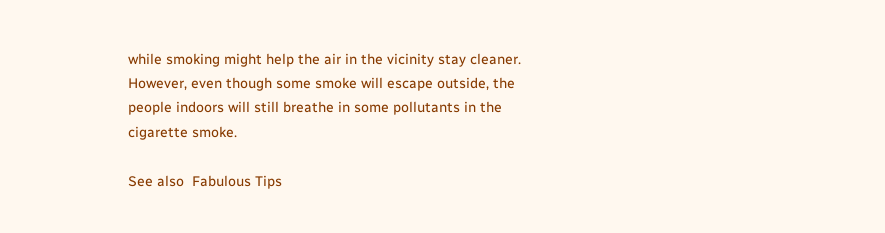while smoking might help the air in the vicinity stay cleaner. However, even though some smoke will escape outside, the people indoors will still breathe in some pollutants in the cigarette smoke.

See also  Fabulous Tips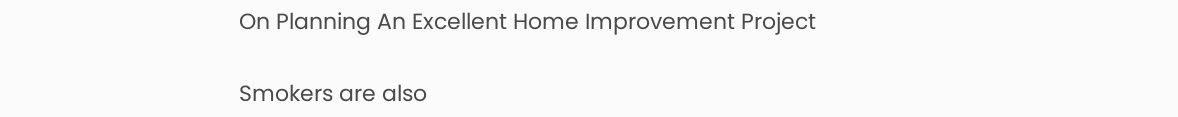On Planning An Excellent Home Improvement Project

Smokers are also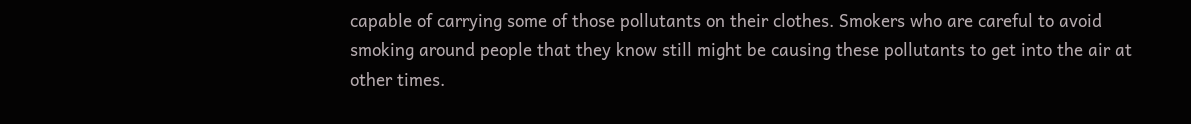capable of carrying some of those pollutants on their clothes. Smokers who are careful to avoid smoking around people that they know still might be causing these pollutants to get into the air at other times.